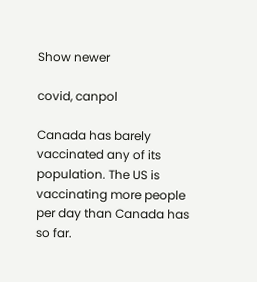Show newer

covid, canpol

Canada has barely vaccinated any of its population. The US is vaccinating more people per day than Canada has so far.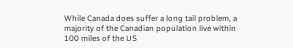While Canada does suffer a long tail problem, a majority of the Canadian population live within 100 miles of the US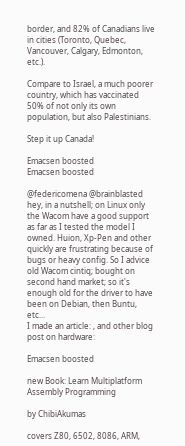border, and 82% of Canadians live in cities (Toronto, Quebec, Vancouver, Calgary, Edmonton, etc.).

Compare to Israel, a much poorer country, which has vaccinated 50% of not only its own population, but also Palestinians.

Step it up Canada!

Emacsen boosted
Emacsen boosted

@federicomena @brainblasted hey, in a nutshell; on Linux only the Wacom have a good support as far as I tested the model I owned. Huion, Xp-Pen and other quickly are frustrating because of bugs or heavy config. So I advice old Wacom cintiq; bought on second hand market; so it's enough old for the driver to have been on Debian, then Buntu, etc...
I made an article: , and other blog post on hardware:

Emacsen boosted

new Book: Learn Multiplatform Assembly Programming

by ChibiAkumas

covers Z80, 6502, 8086, ARM,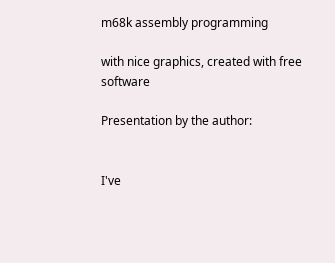m68k assembly programming

with nice graphics, created with free software

Presentation by the author:


I've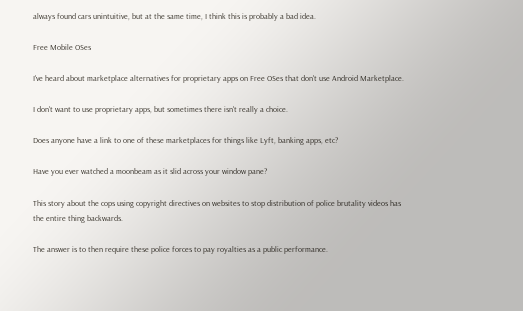always found cars unintuitive, but at the same time, I think this is probably a bad idea.

Free Mobile OSes

I've heard about marketplace alternatives for proprietary apps on Free OSes that don't use Android Marketplace.

I don't want to use proprietary apps, but sometimes there isn't really a choice.

Does anyone have a link to one of these marketplaces for things like Lyft, banking apps, etc?

Have you ever watched a moonbeam as it slid across your window pane?

This story about the cops using copyright directives on websites to stop distribution of police brutality videos has the entire thing backwards.

The answer is to then require these police forces to pay royalties as a public performance.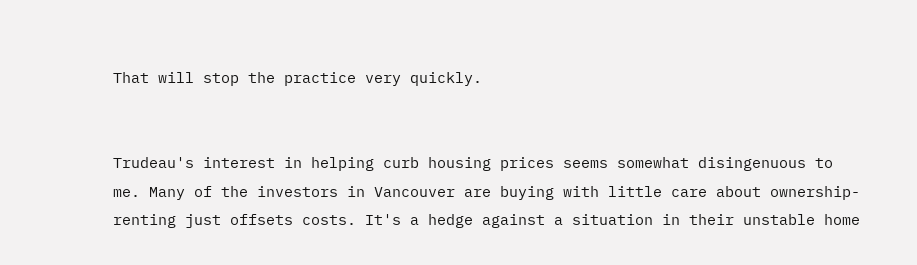That will stop the practice very quickly.


Trudeau's interest in helping curb housing prices seems somewhat disingenuous to me. Many of the investors in Vancouver are buying with little care about ownership- renting just offsets costs. It's a hedge against a situation in their unstable home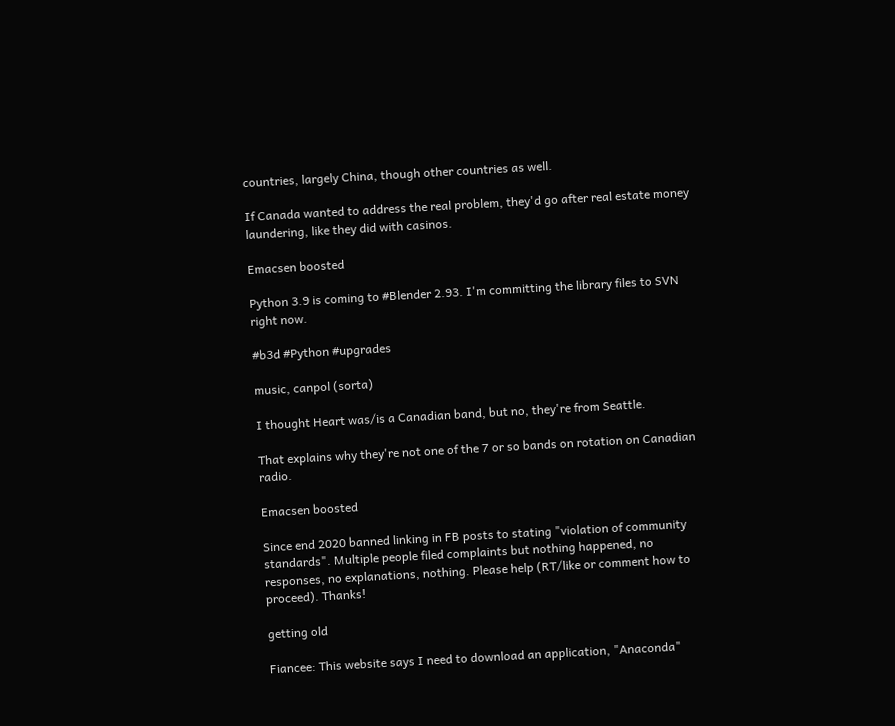countries, largely China, though other countries as well.

If Canada wanted to address the real problem, they'd go after real estate money laundering, like they did with casinos.

Emacsen boosted

Python 3.9 is coming to #Blender 2.93. I'm committing the library files to SVN right now.

#b3d #Python #upgrades

music, canpol (sorta)

I thought Heart was/is a Canadian band, but no, they're from Seattle.

That explains why they're not one of the 7 or so bands on rotation on Canadian radio.

Emacsen boosted

Since end 2020 banned linking in FB posts to stating "violation of community standards". Multiple people filed complaints but nothing happened, no responses, no explanations, nothing. Please help (RT/like or comment how to proceed). Thanks!

getting old

Fiancee: This website says I need to download an application, "Anaconda"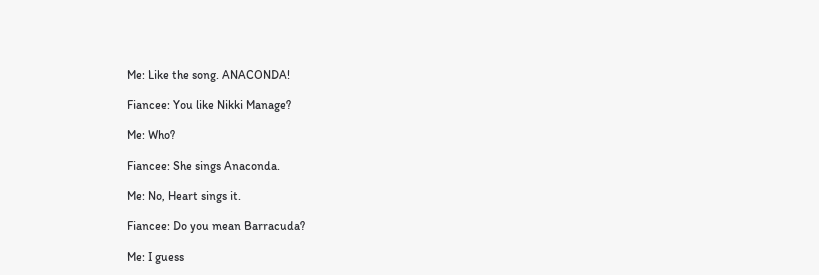Me: Like the song. ANACONDA!

Fiancee: You like Nikki Manage?

Me: Who?

Fiancee: She sings Anaconda.

Me: No, Heart sings it.

Fiancee: Do you mean Barracuda?

Me: I guess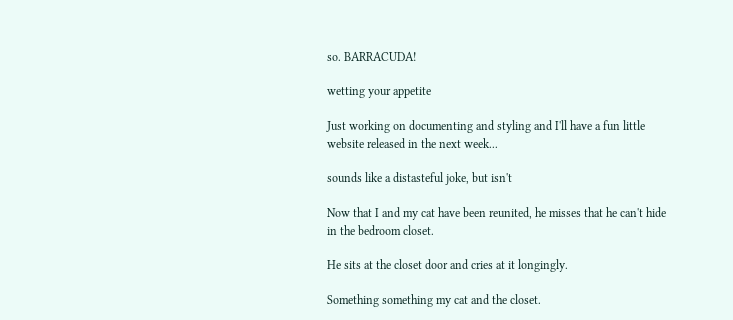so. BARRACUDA!

wetting your appetite

Just working on documenting and styling and I'll have a fun little website released in the next week...

sounds like a distasteful joke, but isn't

Now that I and my cat have been reunited, he misses that he can't hide in the bedroom closet.

He sits at the closet door and cries at it longingly.

Something something my cat and the closet.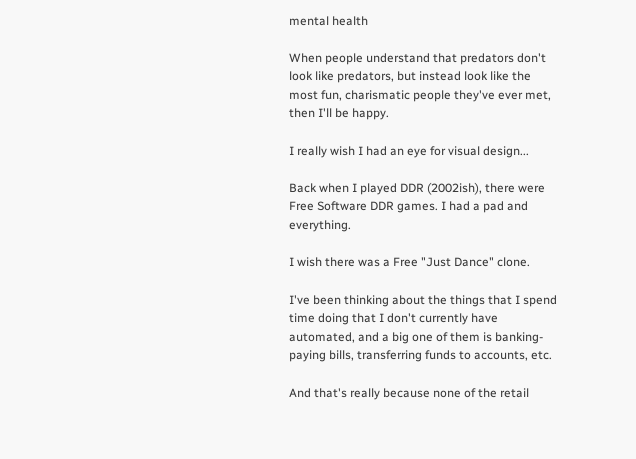mental health

When people understand that predators don't look like predators, but instead look like the most fun, charismatic people they've ever met, then I'll be happy.

I really wish I had an eye for visual design...

Back when I played DDR (2002ish), there were Free Software DDR games. I had a pad and everything.

I wish there was a Free "Just Dance" clone.

I've been thinking about the things that I spend time doing that I don't currently have automated, and a big one of them is banking- paying bills, transferring funds to accounts, etc.

And that's really because none of the retail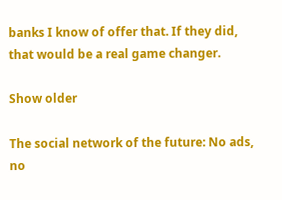banks I know of offer that. If they did, that would be a real game changer.

Show older

The social network of the future: No ads, no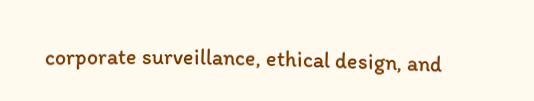corporate surveillance, ethical design, and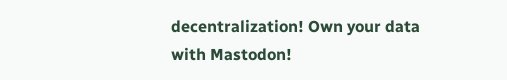decentralization! Own your data with Mastodon!